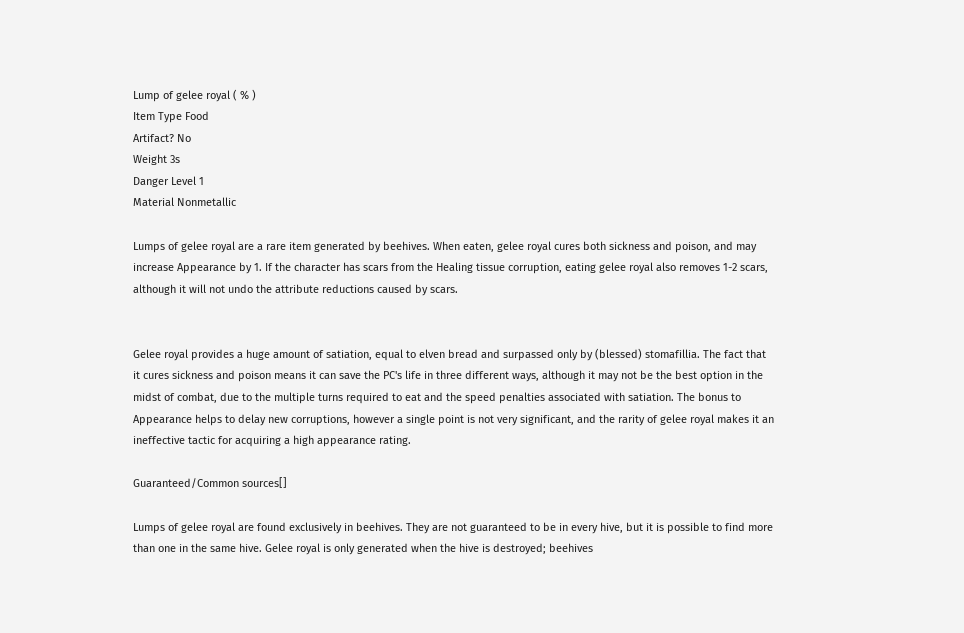Lump of gelee royal ( % )
Item Type Food
Artifact? No
Weight 3s
Danger Level 1
Material Nonmetallic

Lumps of gelee royal are a rare item generated by beehives. When eaten, gelee royal cures both sickness and poison, and may increase Appearance by 1. If the character has scars from the Healing tissue corruption, eating gelee royal also removes 1-2 scars, although it will not undo the attribute reductions caused by scars.


Gelee royal provides a huge amount of satiation, equal to elven bread and surpassed only by (blessed) stomafillia. The fact that it cures sickness and poison means it can save the PC's life in three different ways, although it may not be the best option in the midst of combat, due to the multiple turns required to eat and the speed penalties associated with satiation. The bonus to Appearance helps to delay new corruptions, however a single point is not very significant, and the rarity of gelee royal makes it an ineffective tactic for acquiring a high appearance rating.

Guaranteed/Common sources[]

Lumps of gelee royal are found exclusively in beehives. They are not guaranteed to be in every hive, but it is possible to find more than one in the same hive. Gelee royal is only generated when the hive is destroyed; beehives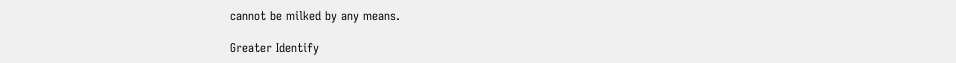cannot be milked by any means.

Greater Identify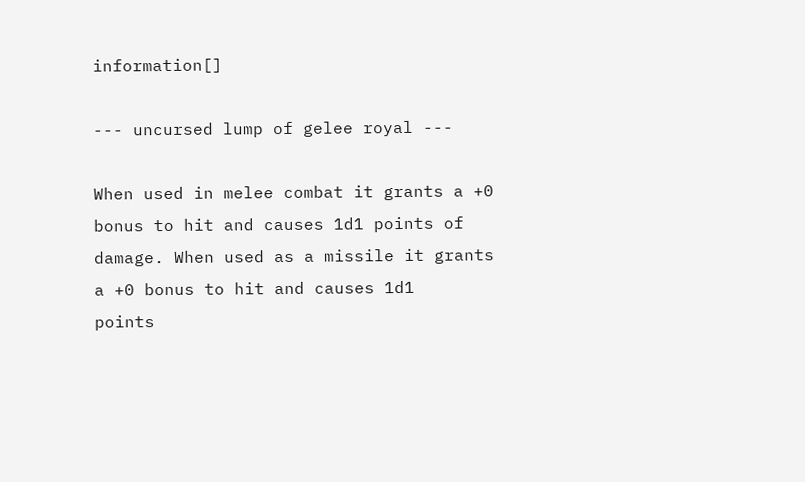information[]

--- uncursed lump of gelee royal ---

When used in melee combat it grants a +0 bonus to hit and causes 1d1 points of
damage. When used as a missile it grants a +0 bonus to hit and causes 1d1
points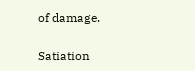of damage.

Satiation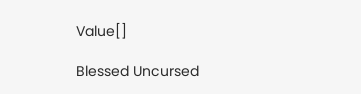Value[]

Blessed Uncursed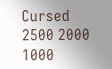Cursed
2500 2000 1000